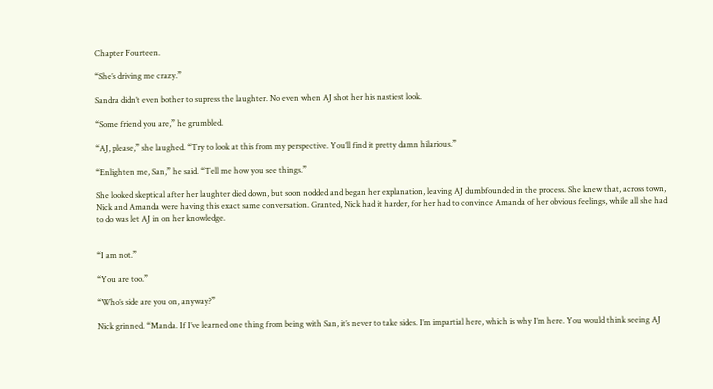Chapter Fourteen.

“She’s driving me crazy.”

Sandra didn’t even bother to supress the laughter. No even when AJ shot her his nastiest look.

“Some friend you are,” he grumbled.

“AJ, please,” she laughed. “Try to look at this from my perspective. You’ll find it pretty damn hilarious.”

“Enlighten me, San,” he said. “Tell me how you see things.”

She looked skeptical after her laughter died down, but soon nodded and began her explanation, leaving AJ dumbfounded in the process. She knew that, across town, Nick and Amanda were having this exact same conversation. Granted, Nick had it harder, for her had to convince Amanda of her obvious feelings, while all she had to do was let AJ in on her knowledge.


“I am not.”

“You are too.”

“Who’s side are you on, anyway?”

Nick grinned. “Manda. If I’ve learned one thing from being with San, it’s never to take sides. I’m impartial here, which is why I’m here. You would think seeing AJ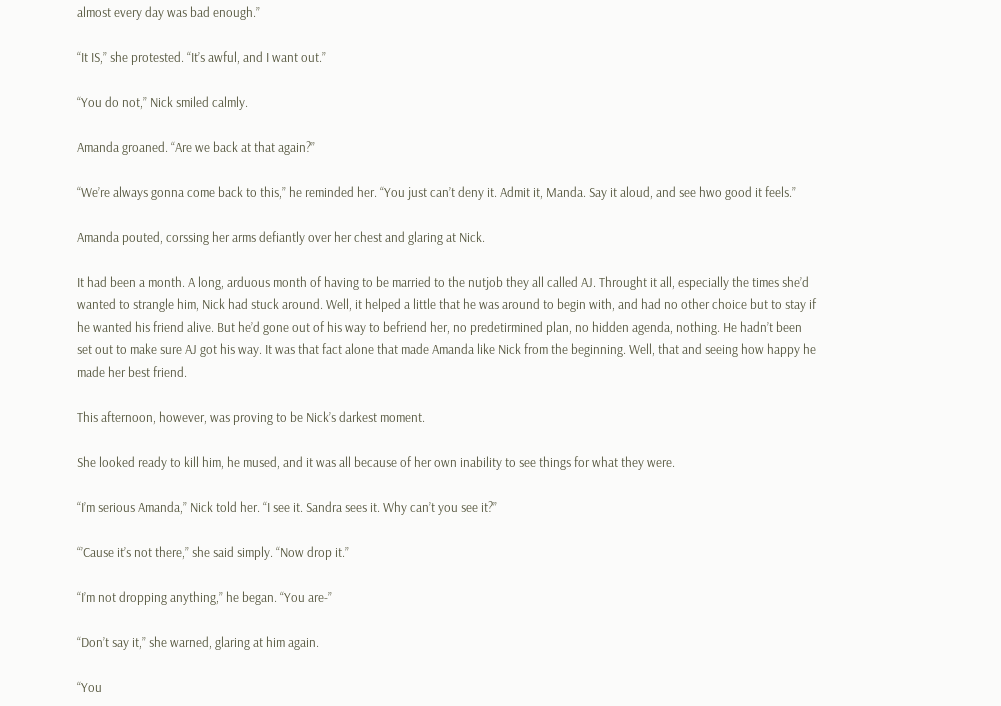almost every day was bad enough.”

“It IS,” she protested. “It’s awful, and I want out.”

“You do not,” Nick smiled calmly.

Amanda groaned. “Are we back at that again?”

“We’re always gonna come back to this,” he reminded her. “You just can’t deny it. Admit it, Manda. Say it aloud, and see hwo good it feels.”

Amanda pouted, corssing her arms defiantly over her chest and glaring at Nick.

It had been a month. A long, arduous month of having to be married to the nutjob they all called AJ. Throught it all, especially the times she’d wanted to strangle him, Nick had stuck around. Well, it helped a little that he was around to begin with, and had no other choice but to stay if he wanted his friend alive. But he’d gone out of his way to befriend her, no predetirmined plan, no hidden agenda, nothing. He hadn’t been set out to make sure AJ got his way. It was that fact alone that made Amanda like Nick from the beginning. Well, that and seeing how happy he made her best friend.

This afternoon, however, was proving to be Nick’s darkest moment.

She looked ready to kill him, he mused, and it was all because of her own inability to see things for what they were.

“I’m serious Amanda,” Nick told her. “I see it. Sandra sees it. Why can’t you see it?”

“’Cause it’s not there,” she said simply. “Now drop it.”

“I’m not dropping anything,” he began. “You are-”

“Don’t say it,” she warned, glaring at him again.

“You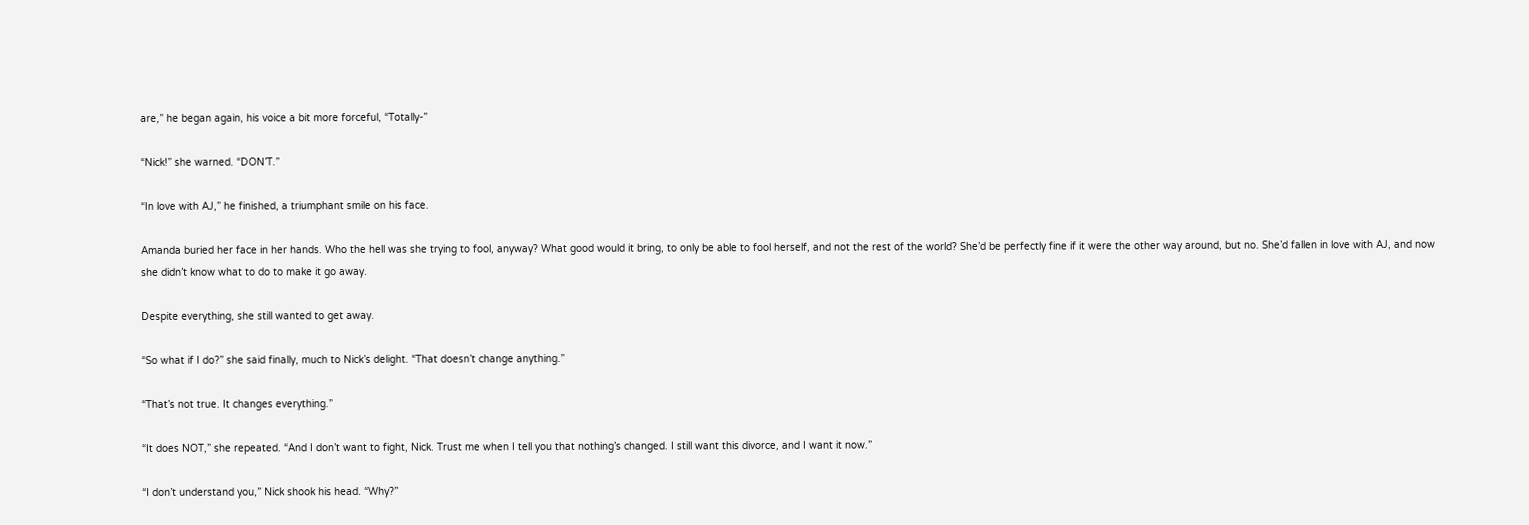are,” he began again, his voice a bit more forceful, “Totally-”

“Nick!” she warned. “DON’T.”

“In love with AJ,” he finished, a triumphant smile on his face.

Amanda buried her face in her hands. Who the hell was she trying to fool, anyway? What good would it bring, to only be able to fool herself, and not the rest of the world? She’d be perfectly fine if it were the other way around, but no. She’d fallen in love with AJ, and now she didn’t know what to do to make it go away.

Despite everything, she still wanted to get away.

“So what if I do?” she said finally, much to Nick’s delight. “That doesn’t change anything.”

“That’s not true. It changes everything.”

“It does NOT,” she repeated. “And I don’t want to fight, Nick. Trust me when I tell you that nothing’s changed. I still want this divorce, and I want it now.”

“I don’t understand you,” Nick shook his head. “Why?”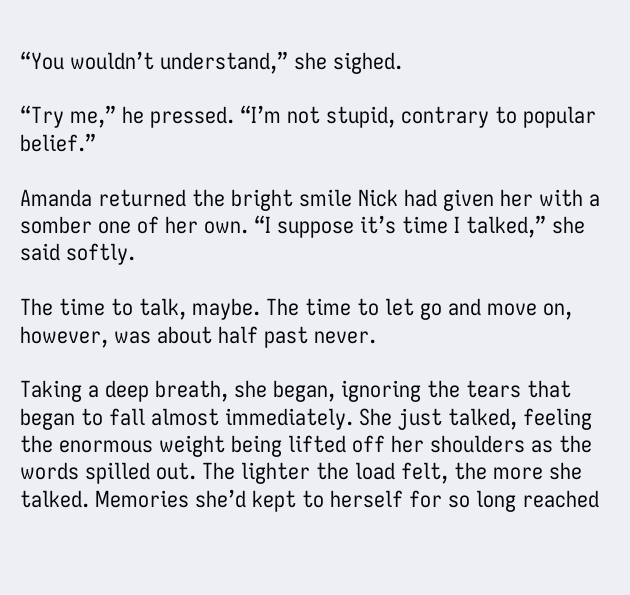“You wouldn’t understand,” she sighed.

“Try me,” he pressed. “I’m not stupid, contrary to popular belief.”

Amanda returned the bright smile Nick had given her with a somber one of her own. “I suppose it’s time I talked,” she said softly.

The time to talk, maybe. The time to let go and move on, however, was about half past never.

Taking a deep breath, she began, ignoring the tears that began to fall almost immediately. She just talked, feeling the enormous weight being lifted off her shoulders as the words spilled out. The lighter the load felt, the more she talked. Memories she’d kept to herself for so long reached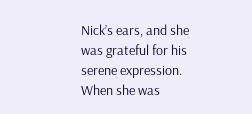Nick’s ears, and she was grateful for his serene expression. When she was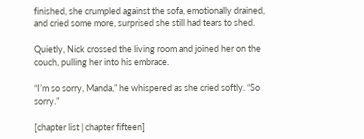finished, she crumpled against the sofa, emotionally drained, and cried some more, surprised she still had tears to shed.

Quietly, Nick crossed the living room and joined her on the couch, pulling her into his embrace.

“I’m so sorry, Manda,” he whispered as she cried softly. “So sorry.”

[chapter list | chapter fifteen]